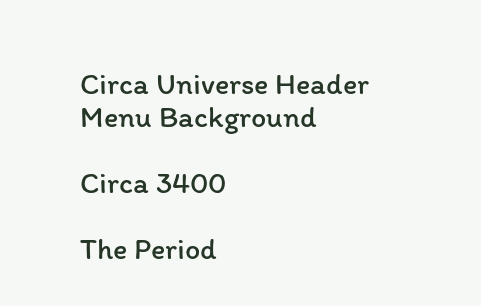Circa Universe Header
Menu Background

Circa 3400

The Period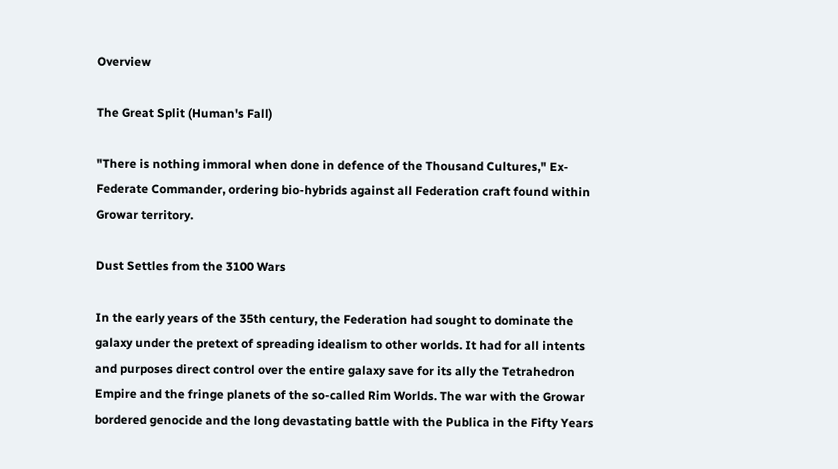Overview

The Great Split (Human's Fall)

"There is nothing immoral when done in defence of the Thousand Cultures," Ex-Federate Commander, ordering bio-hybrids against all Federation craft found within Growar territory.

Dust Settles from the 3100 Wars

In the early years of the 35th century, the Federation had sought to dominate the galaxy under the pretext of spreading idealism to other worlds. It had for all intents and purposes direct control over the entire galaxy save for its ally the Tetrahedron Empire and the fringe planets of the so-called Rim Worlds. The war with the Growar bordered genocide and the long devastating battle with the Publica in the Fifty Years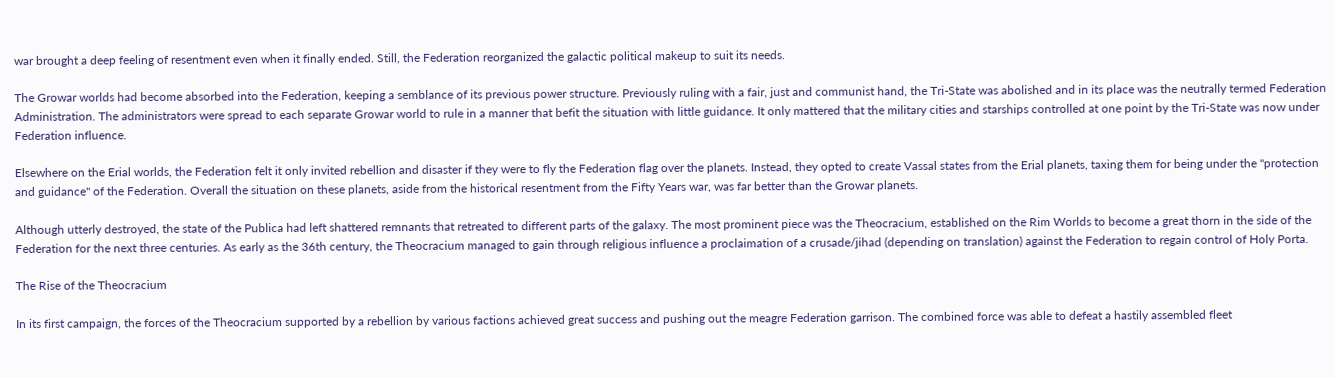war brought a deep feeling of resentment even when it finally ended. Still, the Federation reorganized the galactic political makeup to suit its needs.

The Growar worlds had become absorbed into the Federation, keeping a semblance of its previous power structure. Previously ruling with a fair, just and communist hand, the Tri-State was abolished and in its place was the neutrally termed Federation Administration. The administrators were spread to each separate Growar world to rule in a manner that befit the situation with little guidance. It only mattered that the military cities and starships controlled at one point by the Tri-State was now under Federation influence.

Elsewhere on the Erial worlds, the Federation felt it only invited rebellion and disaster if they were to fly the Federation flag over the planets. Instead, they opted to create Vassal states from the Erial planets, taxing them for being under the "protection and guidance" of the Federation. Overall the situation on these planets, aside from the historical resentment from the Fifty Years war, was far better than the Growar planets.

Although utterly destroyed, the state of the Publica had left shattered remnants that retreated to different parts of the galaxy. The most prominent piece was the Theocracium, established on the Rim Worlds to become a great thorn in the side of the Federation for the next three centuries. As early as the 36th century, the Theocracium managed to gain through religious influence a proclaimation of a crusade/jihad (depending on translation) against the Federation to regain control of Holy Porta.

The Rise of the Theocracium

In its first campaign, the forces of the Theocracium supported by a rebellion by various factions achieved great success and pushing out the meagre Federation garrison. The combined force was able to defeat a hastily assembled fleet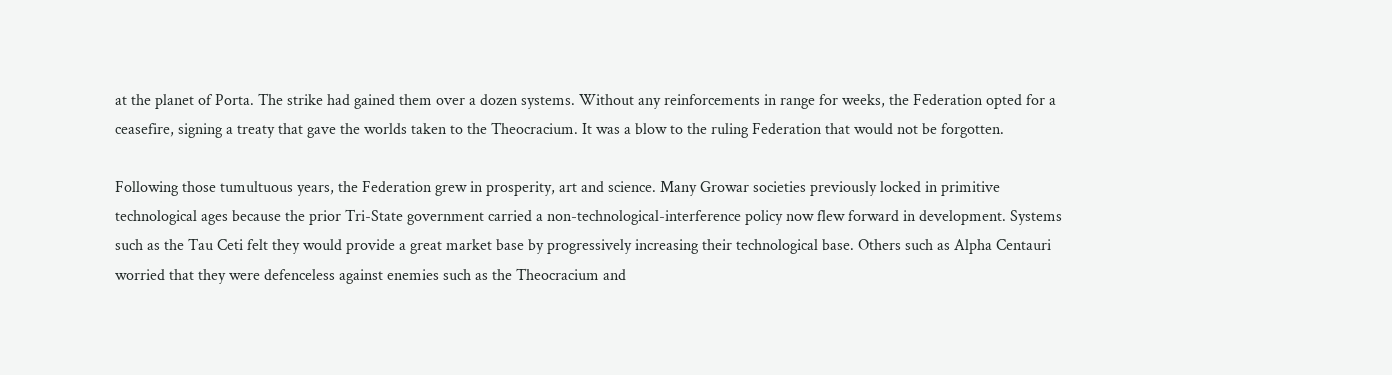at the planet of Porta. The strike had gained them over a dozen systems. Without any reinforcements in range for weeks, the Federation opted for a ceasefire, signing a treaty that gave the worlds taken to the Theocracium. It was a blow to the ruling Federation that would not be forgotten.

Following those tumultuous years, the Federation grew in prosperity, art and science. Many Growar societies previously locked in primitive technological ages because the prior Tri-State government carried a non-technological-interference policy now flew forward in development. Systems such as the Tau Ceti felt they would provide a great market base by progressively increasing their technological base. Others such as Alpha Centauri worried that they were defenceless against enemies such as the Theocracium and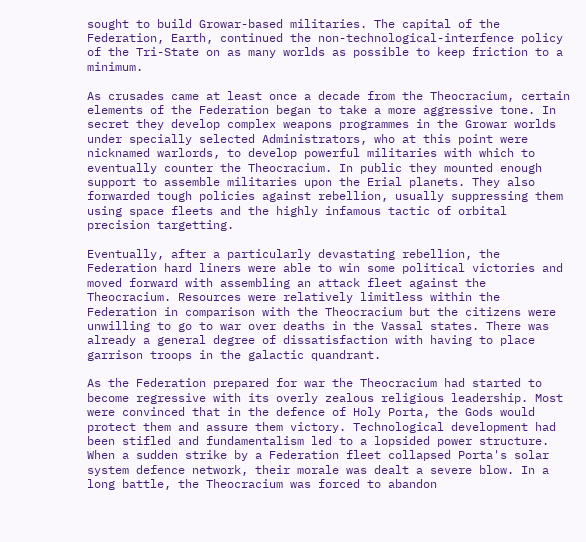sought to build Growar-based militaries. The capital of the Federation, Earth, continued the non-technological-interfence policy of the Tri-State on as many worlds as possible to keep friction to a minimum.

As crusades came at least once a decade from the Theocracium, certain elements of the Federation began to take a more aggressive tone. In secret they develop complex weapons programmes in the Growar worlds under specially selected Administrators, who at this point were nicknamed warlords, to develop powerful militaries with which to eventually counter the Theocracium. In public they mounted enough support to assemble militaries upon the Erial planets. They also forwarded tough policies against rebellion, usually suppressing them using space fleets and the highly infamous tactic of orbital precision targetting.

Eventually, after a particularly devastating rebellion, the Federation hard liners were able to win some political victories and moved forward with assembling an attack fleet against the Theocracium. Resources were relatively limitless within the Federation in comparison with the Theocracium but the citizens were unwilling to go to war over deaths in the Vassal states. There was already a general degree of dissatisfaction with having to place garrison troops in the galactic quandrant.

As the Federation prepared for war the Theocracium had started to become regressive with its overly zealous religious leadership. Most were convinced that in the defence of Holy Porta, the Gods would protect them and assure them victory. Technological development had been stifled and fundamentalism led to a lopsided power structure. When a sudden strike by a Federation fleet collapsed Porta's solar system defence network, their morale was dealt a severe blow. In a long battle, the Theocracium was forced to abandon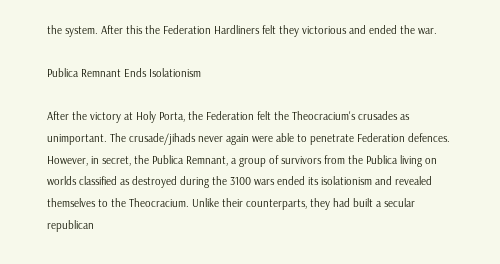the system. After this the Federation Hardliners felt they victorious and ended the war.

Publica Remnant Ends Isolationism

After the victory at Holy Porta, the Federation felt the Theocracium's crusades as unimportant. The crusade/jihads never again were able to penetrate Federation defences. However, in secret, the Publica Remnant, a group of survivors from the Publica living on worlds classified as destroyed during the 3100 wars ended its isolationism and revealed themselves to the Theocracium. Unlike their counterparts, they had built a secular republican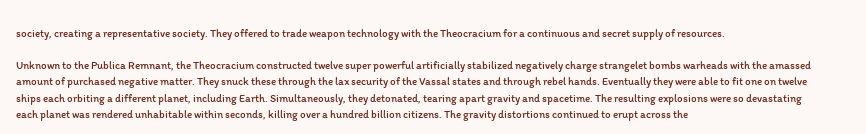society, creating a representative society. They offered to trade weapon technology with the Theocracium for a continuous and secret supply of resources.

Unknown to the Publica Remnant, the Theocracium constructed twelve super powerful artificially stabilized negatively charge strangelet bombs warheads with the amassed amount of purchased negative matter. They snuck these through the lax security of the Vassal states and through rebel hands. Eventually they were able to fit one on twelve ships each orbiting a different planet, including Earth. Simultaneously, they detonated, tearing apart gravity and spacetime. The resulting explosions were so devastating each planet was rendered unhabitable within seconds, killing over a hundred billion citizens. The gravity distortions continued to erupt across the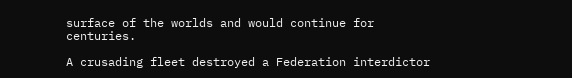surface of the worlds and would continue for centuries.

A crusading fleet destroyed a Federation interdictor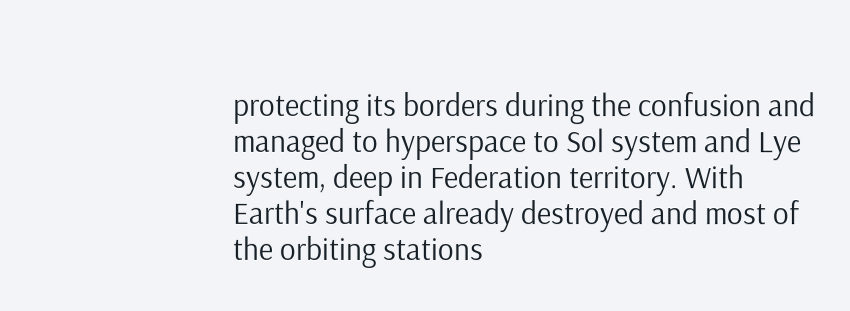protecting its borders during the confusion and managed to hyperspace to Sol system and Lye system, deep in Federation territory. With Earth's surface already destroyed and most of the orbiting stations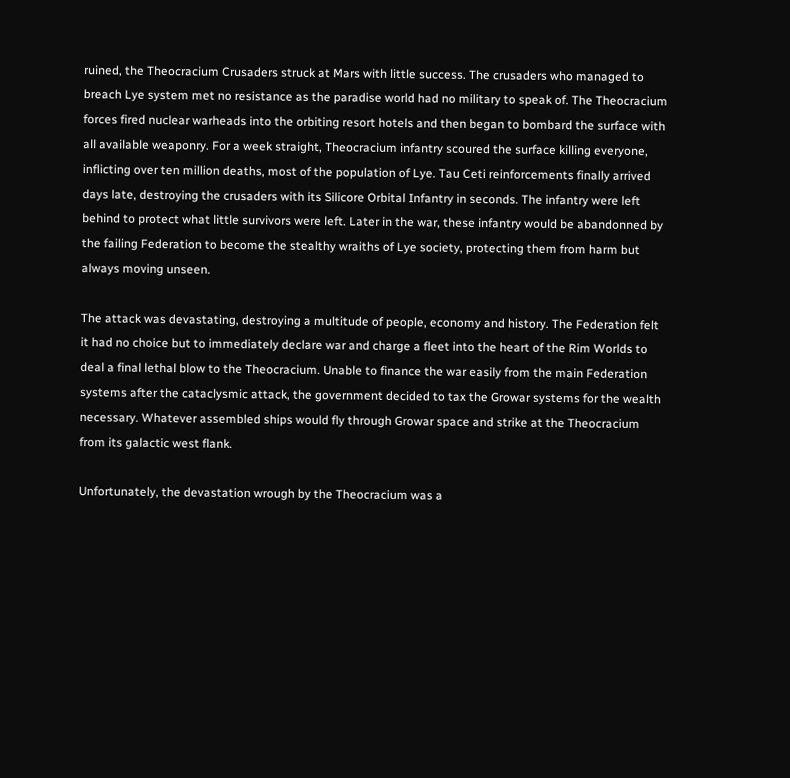ruined, the Theocracium Crusaders struck at Mars with little success. The crusaders who managed to breach Lye system met no resistance as the paradise world had no military to speak of. The Theocracium forces fired nuclear warheads into the orbiting resort hotels and then began to bombard the surface with all available weaponry. For a week straight, Theocracium infantry scoured the surface killing everyone, inflicting over ten million deaths, most of the population of Lye. Tau Ceti reinforcements finally arrived days late, destroying the crusaders with its Silicore Orbital Infantry in seconds. The infantry were left behind to protect what little survivors were left. Later in the war, these infantry would be abandonned by the failing Federation to become the stealthy wraiths of Lye society, protecting them from harm but always moving unseen.

The attack was devastating, destroying a multitude of people, economy and history. The Federation felt it had no choice but to immediately declare war and charge a fleet into the heart of the Rim Worlds to deal a final lethal blow to the Theocracium. Unable to finance the war easily from the main Federation systems after the cataclysmic attack, the government decided to tax the Growar systems for the wealth necessary. Whatever assembled ships would fly through Growar space and strike at the Theocracium from its galactic west flank.

Unfortunately, the devastation wrough by the Theocracium was a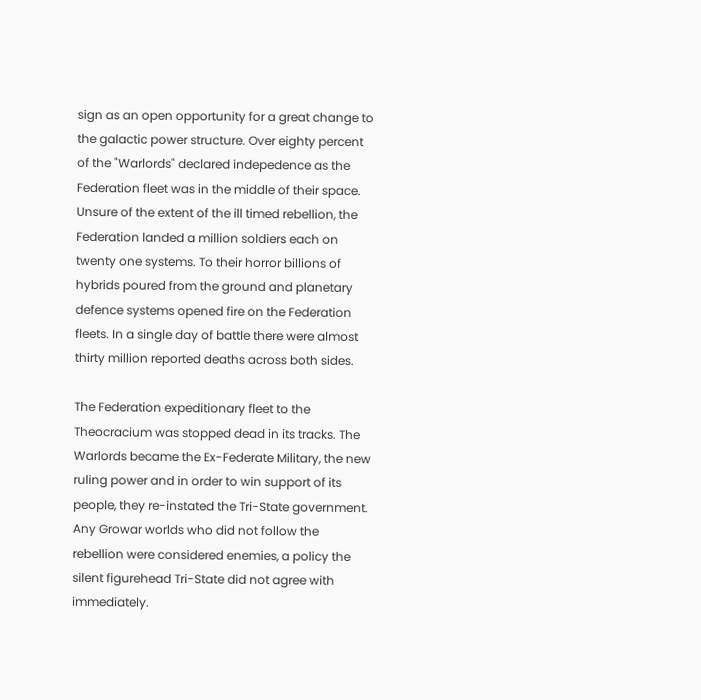sign as an open opportunity for a great change to the galactic power structure. Over eighty percent of the "Warlords" declared indepedence as the Federation fleet was in the middle of their space. Unsure of the extent of the ill timed rebellion, the Federation landed a million soldiers each on twenty one systems. To their horror billions of hybrids poured from the ground and planetary defence systems opened fire on the Federation fleets. In a single day of battle there were almost thirty million reported deaths across both sides.

The Federation expeditionary fleet to the Theocracium was stopped dead in its tracks. The Warlords became the Ex-Federate Military, the new ruling power and in order to win support of its people, they re-instated the Tri-State government. Any Growar worlds who did not follow the rebellion were considered enemies, a policy the silent figurehead Tri-State did not agree with immediately.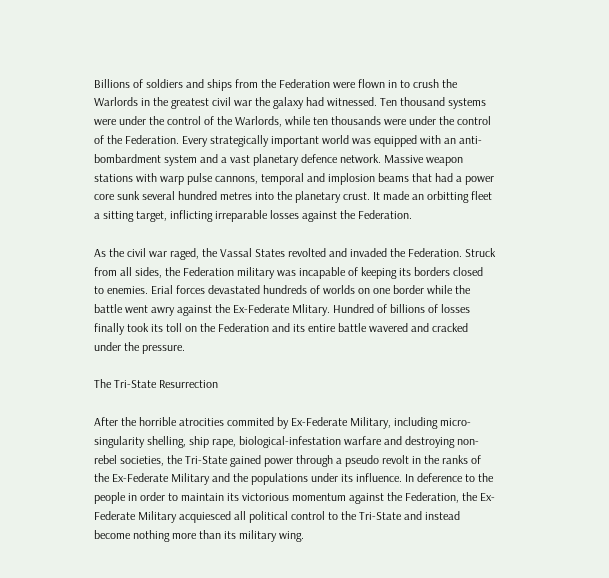Billions of soldiers and ships from the Federation were flown in to crush the Warlords in the greatest civil war the galaxy had witnessed. Ten thousand systems were under the control of the Warlords, while ten thousands were under the control of the Federation. Every strategically important world was equipped with an anti-bombardment system and a vast planetary defence network. Massive weapon stations with warp pulse cannons, temporal and implosion beams that had a power core sunk several hundred metres into the planetary crust. It made an orbitting fleet a sitting target, inflicting irreparable losses against the Federation.

As the civil war raged, the Vassal States revolted and invaded the Federation. Struck from all sides, the Federation military was incapable of keeping its borders closed to enemies. Erial forces devastated hundreds of worlds on one border while the battle went awry against the Ex-Federate Mlitary. Hundred of billions of losses finally took its toll on the Federation and its entire battle wavered and cracked under the pressure.

The Tri-State Resurrection

After the horrible atrocities commited by Ex-Federate Military, including micro-singularity shelling, ship rape, biological-infestation warfare and destroying non-rebel societies, the Tri-State gained power through a pseudo revolt in the ranks of the Ex-Federate Military and the populations under its influence. In deference to the people in order to maintain its victorious momentum against the Federation, the Ex-Federate Military acquiesced all political control to the Tri-State and instead become nothing more than its military wing.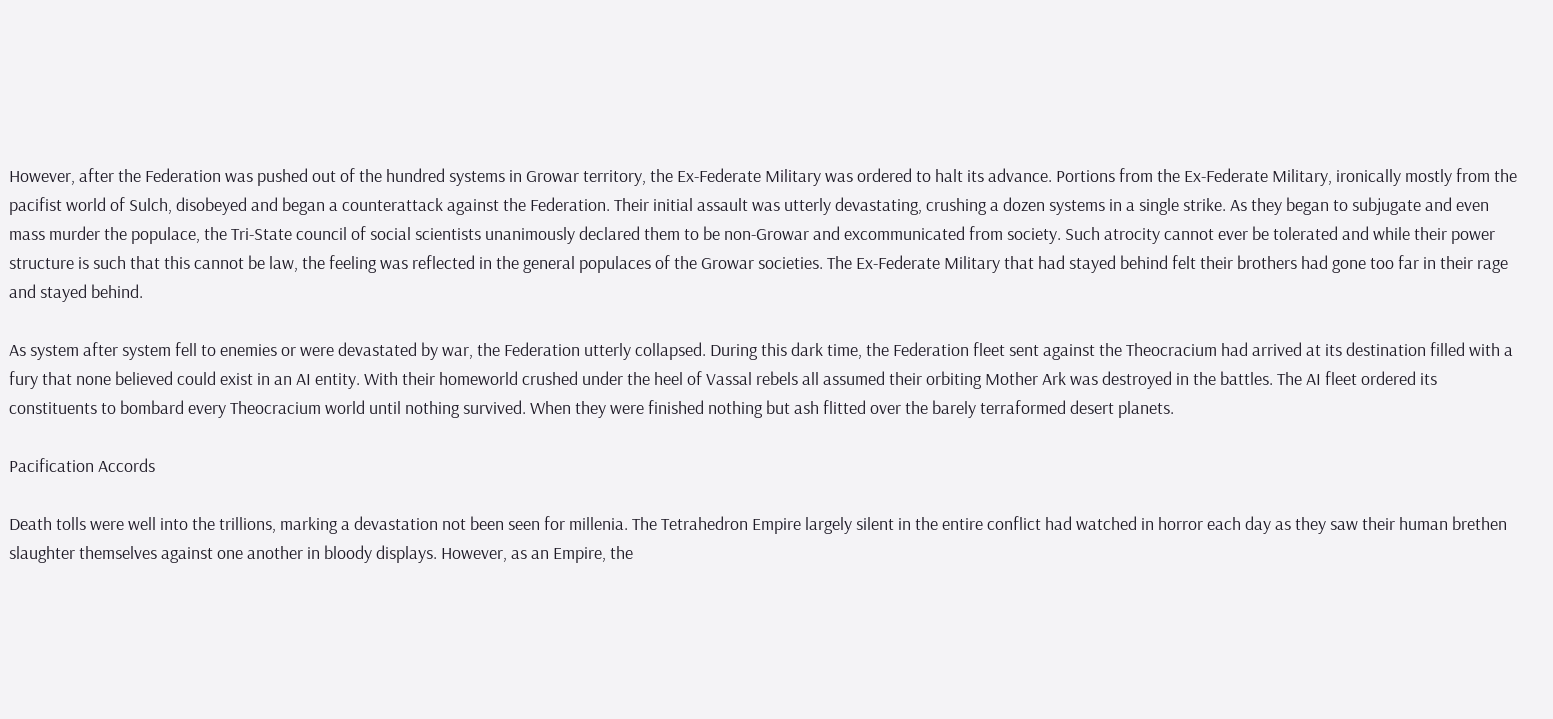However, after the Federation was pushed out of the hundred systems in Growar territory, the Ex-Federate Military was ordered to halt its advance. Portions from the Ex-Federate Military, ironically mostly from the pacifist world of Sulch, disobeyed and began a counterattack against the Federation. Their initial assault was utterly devastating, crushing a dozen systems in a single strike. As they began to subjugate and even mass murder the populace, the Tri-State council of social scientists unanimously declared them to be non-Growar and excommunicated from society. Such atrocity cannot ever be tolerated and while their power structure is such that this cannot be law, the feeling was reflected in the general populaces of the Growar societies. The Ex-Federate Military that had stayed behind felt their brothers had gone too far in their rage and stayed behind.

As system after system fell to enemies or were devastated by war, the Federation utterly collapsed. During this dark time, the Federation fleet sent against the Theocracium had arrived at its destination filled with a fury that none believed could exist in an AI entity. With their homeworld crushed under the heel of Vassal rebels all assumed their orbiting Mother Ark was destroyed in the battles. The AI fleet ordered its constituents to bombard every Theocracium world until nothing survived. When they were finished nothing but ash flitted over the barely terraformed desert planets.

Pacification Accords

Death tolls were well into the trillions, marking a devastation not been seen for millenia. The Tetrahedron Empire largely silent in the entire conflict had watched in horror each day as they saw their human brethen slaughter themselves against one another in bloody displays. However, as an Empire, the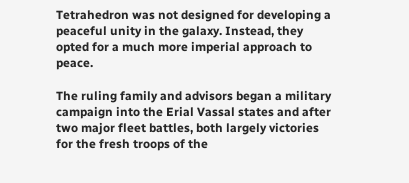Tetrahedron was not designed for developing a peaceful unity in the galaxy. Instead, they opted for a much more imperial approach to peace.

The ruling family and advisors began a military campaign into the Erial Vassal states and after two major fleet battles, both largely victories for the fresh troops of the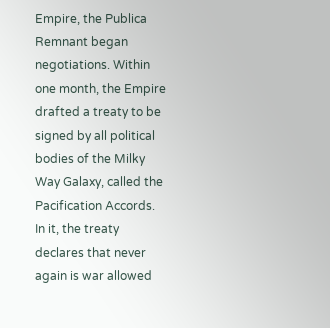Empire, the Publica Remnant began negotiations. Within one month, the Empire drafted a treaty to be signed by all political bodies of the Milky Way Galaxy, called the Pacification Accords. In it, the treaty declares that never again is war allowed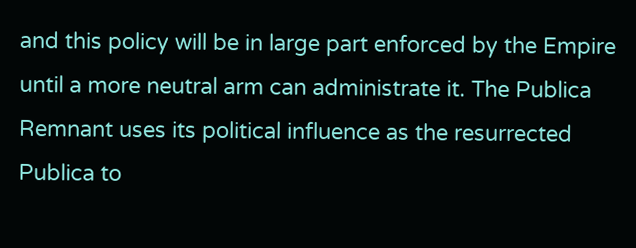and this policy will be in large part enforced by the Empire until a more neutral arm can administrate it. The Publica Remnant uses its political influence as the resurrected Publica to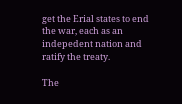get the Erial states to end the war, each as an indepedent nation and ratify the treaty.

The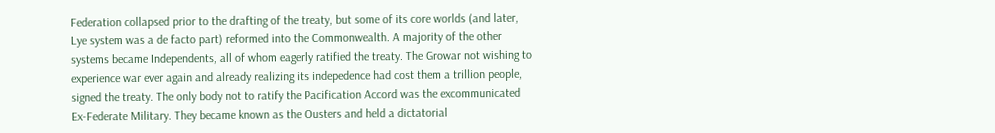Federation collapsed prior to the drafting of the treaty, but some of its core worlds (and later, Lye system was a de facto part) reformed into the Commonwealth. A majority of the other systems became Independents, all of whom eagerly ratified the treaty. The Growar not wishing to experience war ever again and already realizing its indepedence had cost them a trillion people, signed the treaty. The only body not to ratify the Pacification Accord was the excommunicated Ex-Federate Military. They became known as the Ousters and held a dictatorial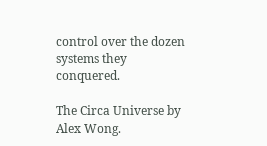control over the dozen systems they conquered.

The Circa Universe by Alex Wong.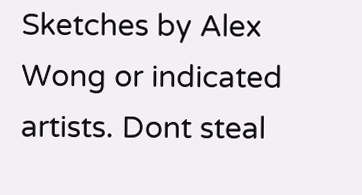Sketches by Alex Wong or indicated artists. Dont steal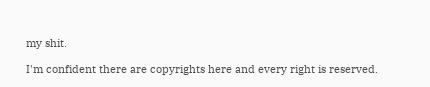my shit.

I'm confident there are copyrights here and every right is reserved.